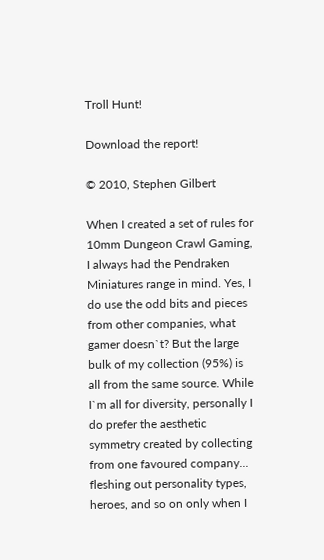Troll Hunt!

Download the report!

© 2010, Stephen Gilbert

When I created a set of rules for 10mm Dungeon Crawl Gaming, I always had the Pendraken Miniatures range in mind. Yes, I do use the odd bits and pieces from other companies, what gamer doesn`t? But the large bulk of my collection (95%) is all from the same source. While I`m all for diversity, personally I do prefer the aesthetic symmetry created by collecting from one favoured company... fleshing out personality types, heroes, and so on only when I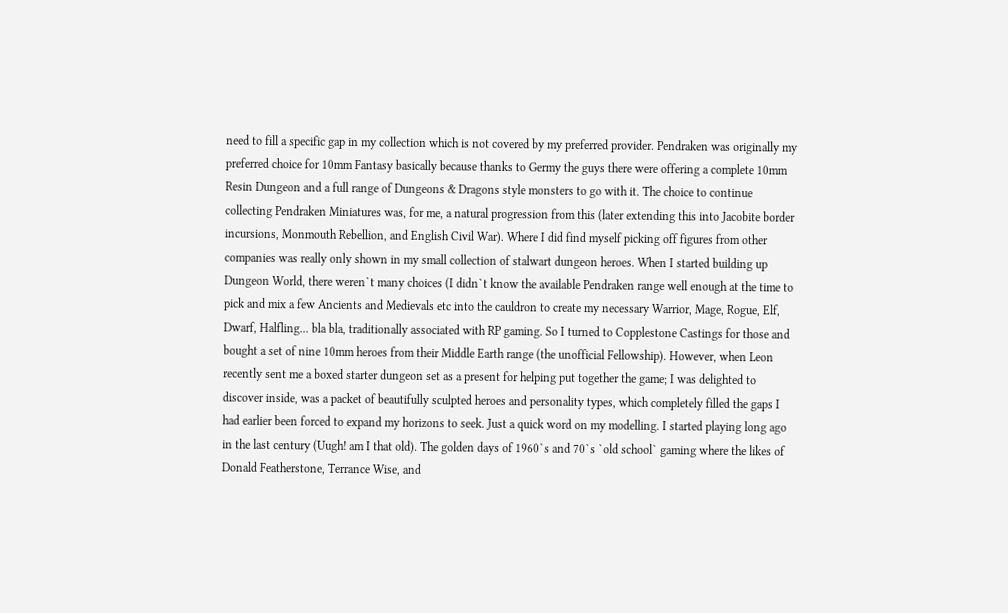need to fill a specific gap in my collection which is not covered by my preferred provider. Pendraken was originally my preferred choice for 10mm Fantasy basically because thanks to Germy the guys there were offering a complete 10mm Resin Dungeon and a full range of Dungeons & Dragons style monsters to go with it. The choice to continue collecting Pendraken Miniatures was, for me, a natural progression from this (later extending this into Jacobite border incursions, Monmouth Rebellion, and English Civil War). Where I did find myself picking off figures from other companies was really only shown in my small collection of stalwart dungeon heroes. When I started building up Dungeon World, there weren`t many choices (I didn`t know the available Pendraken range well enough at the time to pick and mix a few Ancients and Medievals etc into the cauldron to create my necessary Warrior, Mage, Rogue, Elf, Dwarf, Halfling... bla bla, traditionally associated with RP gaming. So I turned to Copplestone Castings for those and bought a set of nine 10mm heroes from their Middle Earth range (the unofficial Fellowship). However, when Leon recently sent me a boxed starter dungeon set as a present for helping put together the game; I was delighted to discover inside, was a packet of beautifully sculpted heroes and personality types, which completely filled the gaps I had earlier been forced to expand my horizons to seek. Just a quick word on my modelling. I started playing long ago in the last century (Uugh! am I that old). The golden days of 1960`s and 70`s `old school` gaming where the likes of Donald Featherstone, Terrance Wise, and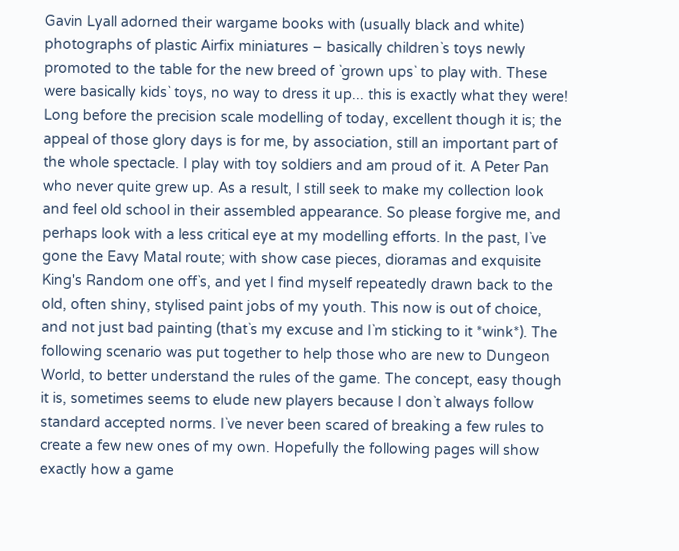Gavin Lyall adorned their wargame books with (usually black and white) photographs of plastic Airfix miniatures – basically children`s toys newly promoted to the table for the new breed of `grown ups` to play with. These were basically kids` toys, no way to dress it up... this is exactly what they were! Long before the precision scale modelling of today, excellent though it is; the appeal of those glory days is for me, by association, still an important part of the whole spectacle. I play with toy soldiers and am proud of it. A Peter Pan who never quite grew up. As a result, I still seek to make my collection look and feel old school in their assembled appearance. So please forgive me, and perhaps look with a less critical eye at my modelling efforts. In the past, I`ve gone the Eavy Matal route; with show case pieces, dioramas and exquisite King's Random one off`s, and yet I find myself repeatedly drawn back to the old, often shiny, stylised paint jobs of my youth. This now is out of choice, and not just bad painting (that`s my excuse and I`m sticking to it *wink*). The following scenario was put together to help those who are new to Dungeon World, to better understand the rules of the game. The concept, easy though it is, sometimes seems to elude new players because I don`t always follow standard accepted norms. I`ve never been scared of breaking a few rules to create a few new ones of my own. Hopefully the following pages will show exactly how a game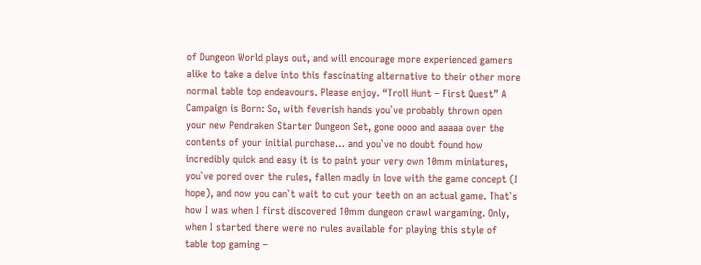of Dungeon World plays out, and will encourage more experienced gamers alike to take a delve into this fascinating alternative to their other more normal table top endeavours. Please enjoy. “Troll Hunt – First Quest” A Campaign is Born: So, with feverish hands you`ve probably thrown open your new Pendraken Starter Dungeon Set, gone oooo and aaaaa over the contents of your initial purchase… and you`ve no doubt found how incredibly quick and easy it is to paint your very own 10mm miniatures, you`ve pored over the rules, fallen madly in love with the game concept (I hope), and now you can`t wait to cut your teeth on an actual game. That`s how I was when I first discovered 10mm dungeon crawl wargaming. Only, when I started there were no rules available for playing this style of table top gaming –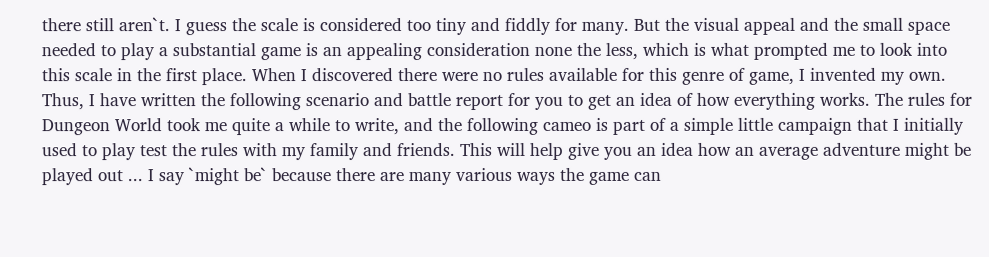there still aren`t. I guess the scale is considered too tiny and fiddly for many. But the visual appeal and the small space needed to play a substantial game is an appealing consideration none the less, which is what prompted me to look into this scale in the first place. When I discovered there were no rules available for this genre of game, I invented my own. Thus, I have written the following scenario and battle report for you to get an idea of how everything works. The rules for Dungeon World took me quite a while to write, and the following cameo is part of a simple little campaign that I initially used to play test the rules with my family and friends. This will help give you an idea how an average adventure might be played out ... I say `might be` because there are many various ways the game can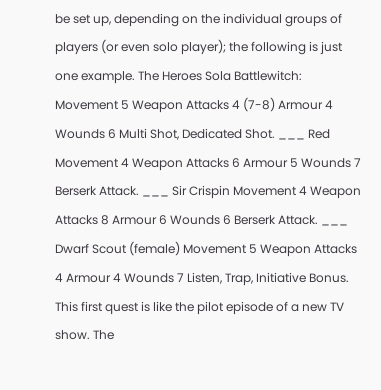be set up, depending on the individual groups of players (or even solo player); the following is just one example. The Heroes Sola Battlewitch: Movement 5 Weapon Attacks 4 (7-8) Armour 4 Wounds 6 Multi Shot, Dedicated Shot. ___ Red Movement 4 Weapon Attacks 6 Armour 5 Wounds 7 Berserk Attack. ___ Sir Crispin Movement 4 Weapon Attacks 8 Armour 6 Wounds 6 Berserk Attack. ___ Dwarf Scout (female) Movement 5 Weapon Attacks 4 Armour 4 Wounds 7 Listen, Trap, Initiative Bonus. This first quest is like the pilot episode of a new TV show. The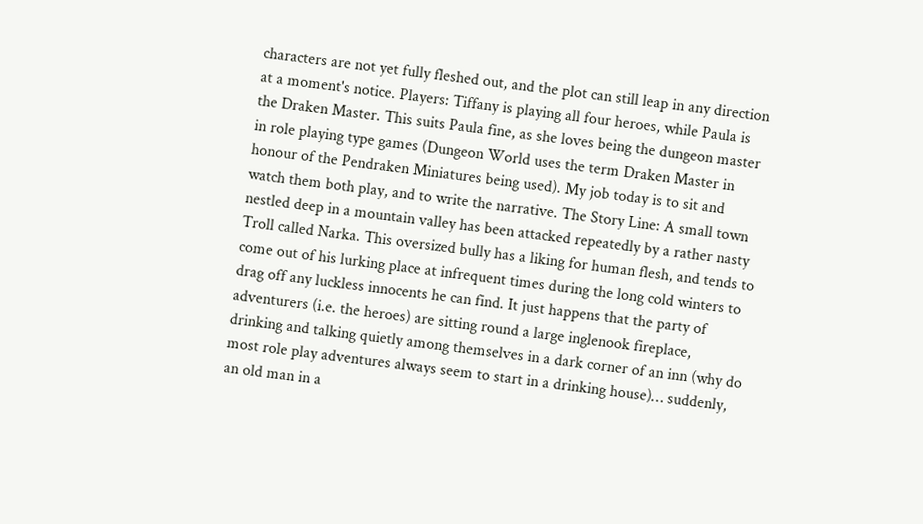characters are not yet fully fleshed out, and the plot can still leap in any direction at a moment's notice. Players: Tiffany is playing all four heroes, while Paula is the Draken Master. This suits Paula fine, as she loves being the dungeon master in role playing type games (Dungeon World uses the term Draken Master in honour of the Pendraken Miniatures being used). My job today is to sit and watch them both play, and to write the narrative. The Story Line: A small town nestled deep in a mountain valley has been attacked repeatedly by a rather nasty Troll called Narka. This oversized bully has a liking for human flesh, and tends to come out of his lurking place at infrequent times during the long cold winters to drag off any luckless innocents he can find. It just happens that the party of adventurers (i.e. the heroes) are sitting round a large inglenook fireplace, drinking and talking quietly among themselves in a dark corner of an inn (why do most role play adventures always seem to start in a drinking house)… suddenly, an old man in a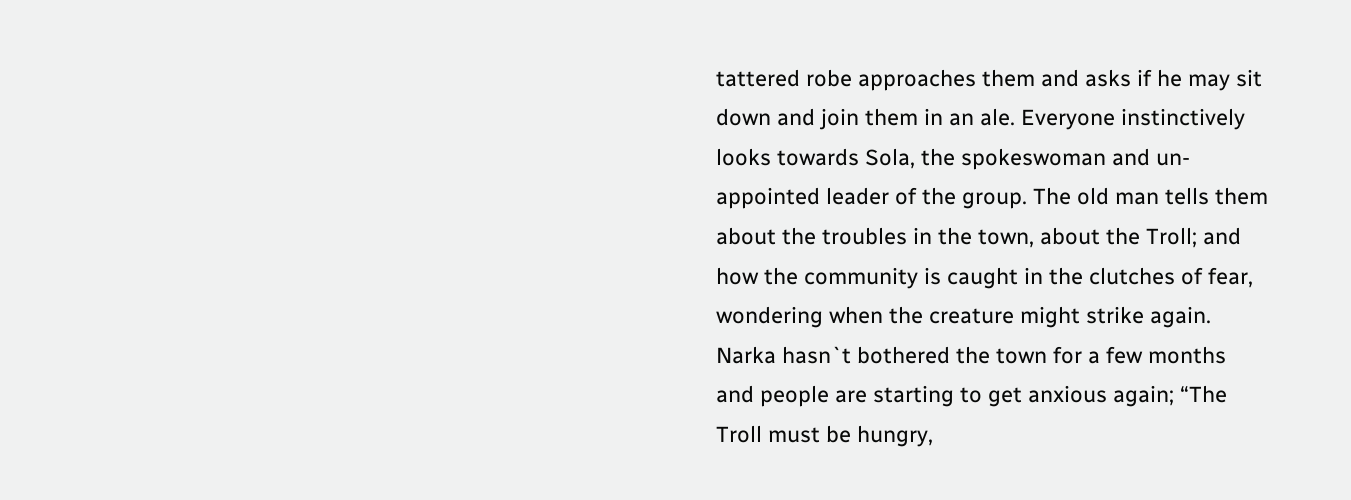tattered robe approaches them and asks if he may sit down and join them in an ale. Everyone instinctively looks towards Sola, the spokeswoman and un-appointed leader of the group. The old man tells them about the troubles in the town, about the Troll; and how the community is caught in the clutches of fear, wondering when the creature might strike again. Narka hasn`t bothered the town for a few months and people are starting to get anxious again; “The Troll must be hungry,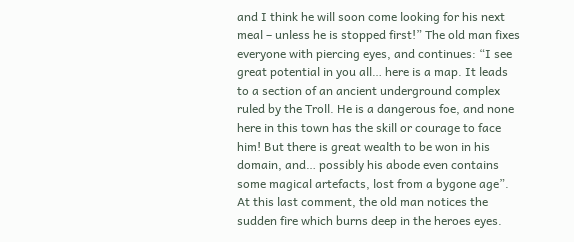and I think he will soon come looking for his next meal – unless he is stopped first!” The old man fixes everyone with piercing eyes, and continues: “I see great potential in you all… here is a map. It leads to a section of an ancient underground complex ruled by the Troll. He is a dangerous foe, and none here in this town has the skill or courage to face him! But there is great wealth to be won in his domain, and… possibly his abode even contains some magical artefacts, lost from a bygone age”. At this last comment, the old man notices the sudden fire which burns deep in the heroes eyes.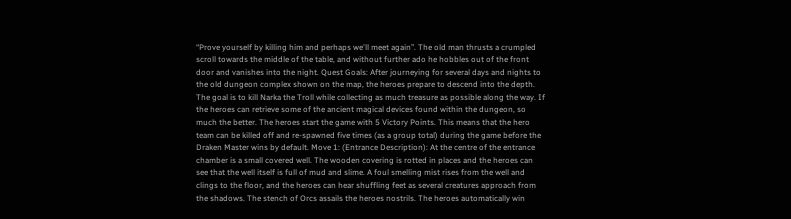“Prove yourself by killing him and perhaps we'll meet again”. The old man thrusts a crumpled scroll towards the middle of the table, and without further ado he hobbles out of the front door and vanishes into the night. Quest Goals: After journeying for several days and nights to the old dungeon complex shown on the map, the heroes prepare to descend into the depth. The goal is to kill Narka the Troll while collecting as much treasure as possible along the way. If the heroes can retrieve some of the ancient magical devices found within the dungeon, so much the better. The heroes start the game with 5 Victory Points. This means that the hero team can be killed off and re-spawned five times (as a group total) during the game before the Draken Master wins by default. Move 1: (Entrance Description): At the centre of the entrance chamber is a small covered well. The wooden covering is rotted in places and the heroes can see that the well itself is full of mud and slime. A foul smelling mist rises from the well and clings to the floor, and the heroes can hear shuffling feet as several creatures approach from the shadows. The stench of Orcs assails the heroes nostrils. The heroes automatically win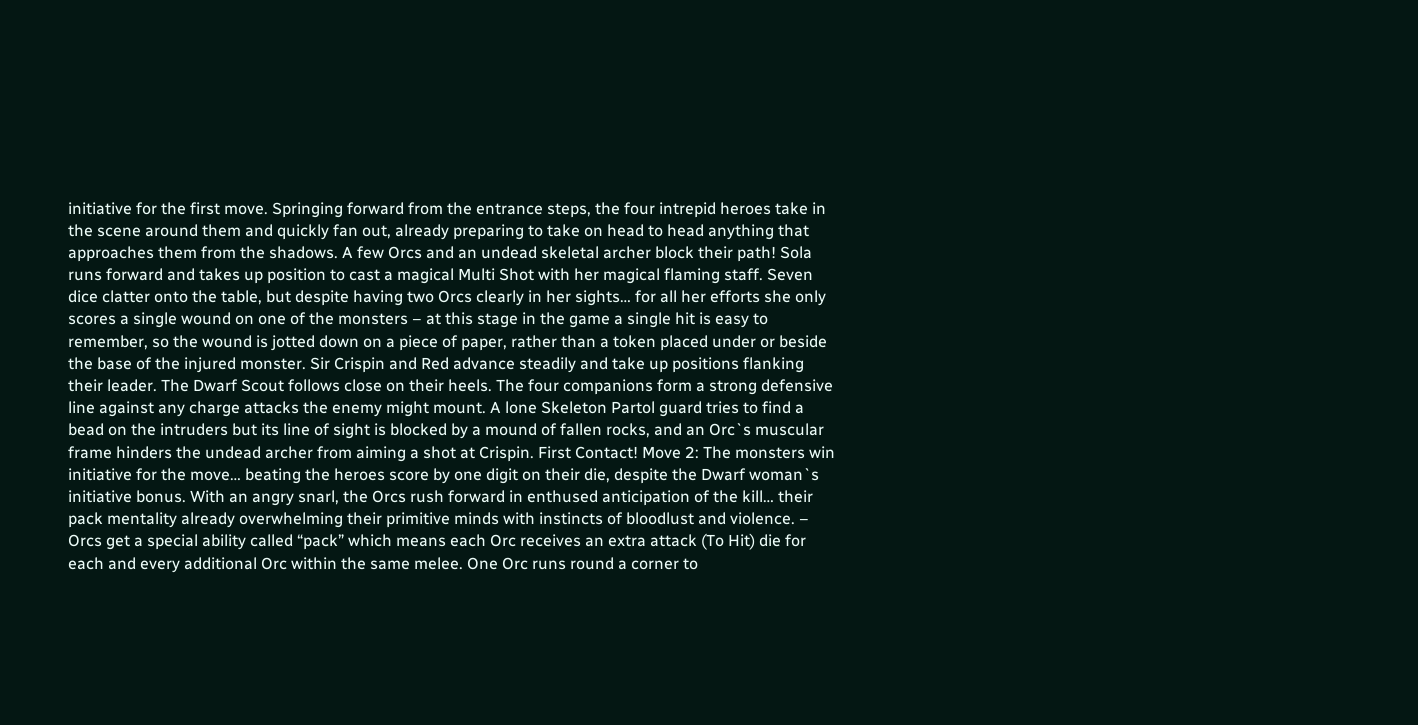initiative for the first move. Springing forward from the entrance steps, the four intrepid heroes take in the scene around them and quickly fan out, already preparing to take on head to head anything that approaches them from the shadows. A few Orcs and an undead skeletal archer block their path! Sola runs forward and takes up position to cast a magical Multi Shot with her magical flaming staff. Seven dice clatter onto the table, but despite having two Orcs clearly in her sights… for all her efforts she only scores a single wound on one of the monsters – at this stage in the game a single hit is easy to remember, so the wound is jotted down on a piece of paper, rather than a token placed under or beside the base of the injured monster. Sir Crispin and Red advance steadily and take up positions flanking their leader. The Dwarf Scout follows close on their heels. The four companions form a strong defensive line against any charge attacks the enemy might mount. A lone Skeleton Partol guard tries to find a bead on the intruders but its line of sight is blocked by a mound of fallen rocks, and an Orc`s muscular frame hinders the undead archer from aiming a shot at Crispin. First Contact! Move 2: The monsters win initiative for the move… beating the heroes score by one digit on their die, despite the Dwarf woman`s initiative bonus. With an angry snarl, the Orcs rush forward in enthused anticipation of the kill… their pack mentality already overwhelming their primitive minds with instincts of bloodlust and violence. – Orcs get a special ability called “pack” which means each Orc receives an extra attack (To Hit) die for each and every additional Orc within the same melee. One Orc runs round a corner to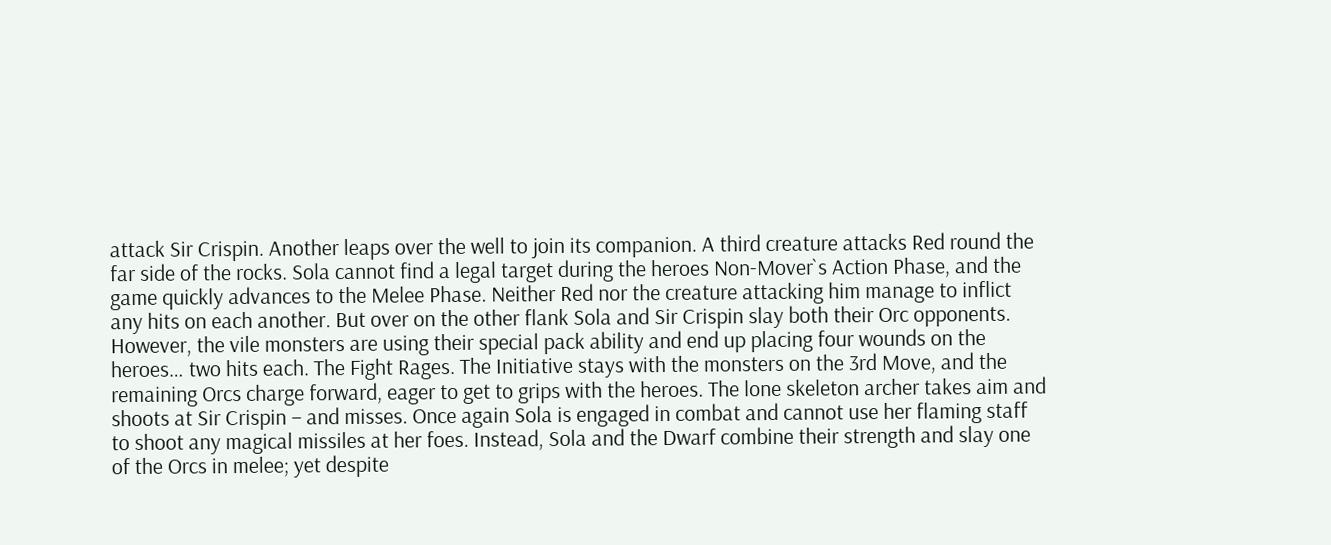attack Sir Crispin. Another leaps over the well to join its companion. A third creature attacks Red round the far side of the rocks. Sola cannot find a legal target during the heroes Non-Mover`s Action Phase, and the game quickly advances to the Melee Phase. Neither Red nor the creature attacking him manage to inflict any hits on each another. But over on the other flank Sola and Sir Crispin slay both their Orc opponents. However, the vile monsters are using their special pack ability and end up placing four wounds on the heroes… two hits each. The Fight Rages. The Initiative stays with the monsters on the 3rd Move, and the remaining Orcs charge forward, eager to get to grips with the heroes. The lone skeleton archer takes aim and shoots at Sir Crispin – and misses. Once again Sola is engaged in combat and cannot use her flaming staff to shoot any magical missiles at her foes. Instead, Sola and the Dwarf combine their strength and slay one of the Orcs in melee; yet despite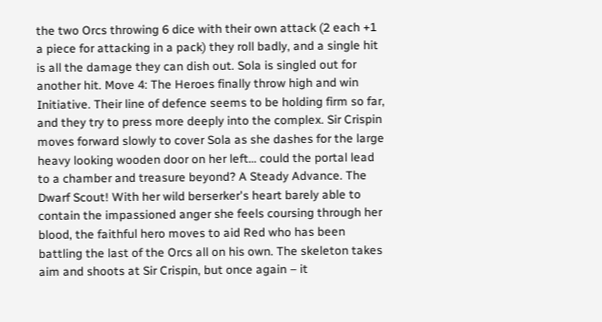the two Orcs throwing 6 dice with their own attack (2 each +1 a piece for attacking in a pack) they roll badly, and a single hit is all the damage they can dish out. Sola is singled out for another hit. Move 4: The Heroes finally throw high and win Initiative. Their line of defence seems to be holding firm so far, and they try to press more deeply into the complex. Sir Crispin moves forward slowly to cover Sola as she dashes for the large heavy looking wooden door on her left… could the portal lead to a chamber and treasure beyond? A Steady Advance. The Dwarf Scout! With her wild berserker's heart barely able to contain the impassioned anger she feels coursing through her blood, the faithful hero moves to aid Red who has been battling the last of the Orcs all on his own. The skeleton takes aim and shoots at Sir Crispin, but once again – it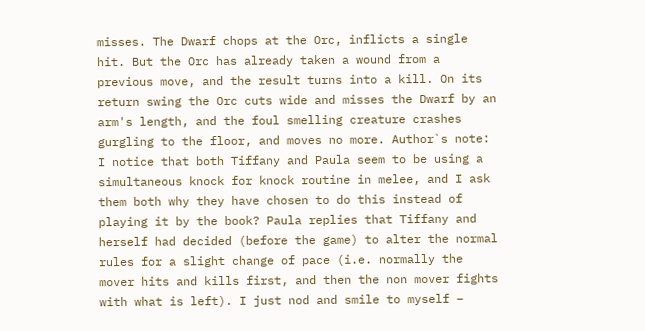misses. The Dwarf chops at the Orc, inflicts a single hit. But the Orc has already taken a wound from a previous move, and the result turns into a kill. On its return swing the Orc cuts wide and misses the Dwarf by an arm's length, and the foul smelling creature crashes gurgling to the floor, and moves no more. Author`s note: I notice that both Tiffany and Paula seem to be using a simultaneous knock for knock routine in melee, and I ask them both why they have chosen to do this instead of playing it by the book? Paula replies that Tiffany and herself had decided (before the game) to alter the normal rules for a slight change of pace (i.e. normally the mover hits and kills first, and then the non mover fights with what is left). I just nod and smile to myself –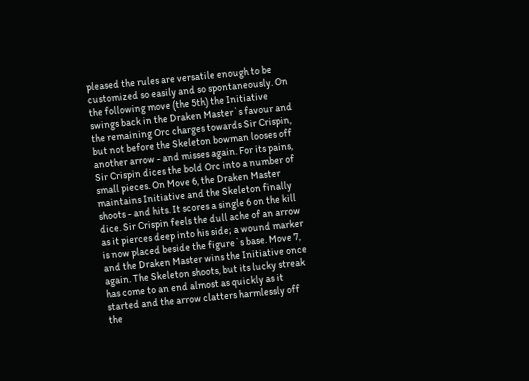pleased the rules are versatile enough to be customized so easily and so spontaneously. On the following move (the 5th) the Initiative swings back in the Draken Master`s favour and the remaining Orc charges towards Sir Crispin, but not before the Skeleton bowman looses off another arrow - and misses again. For its pains, Sir Crispin dices the bold Orc into a number of small pieces. On Move 6, the Draken Master maintains Initiative and the Skeleton finally shoots - and hits. It scores a single 6 on the kill dice. Sir Crispin feels the dull ache of an arrow as it pierces deep into his side; a wound marker is now placed beside the figure`s base. Move 7, and the Draken Master wins the Initiative once again. The Skeleton shoots, but its lucky streak has come to an end almost as quickly as it started and the arrow clatters harmlessly off the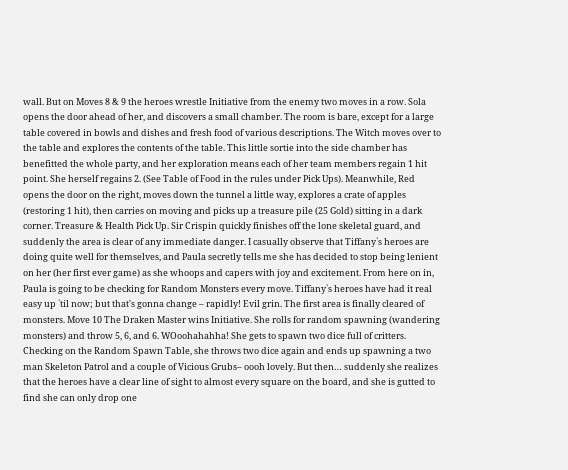wall. But on Moves 8 & 9 the heroes wrestle Initiative from the enemy two moves in a row. Sola opens the door ahead of her, and discovers a small chamber. The room is bare, except for a large table covered in bowls and dishes and fresh food of various descriptions. The Witch moves over to the table and explores the contents of the table. This little sortie into the side chamber has benefitted the whole party, and her exploration means each of her team members regain 1 hit point. She herself regains 2. (See Table of Food in the rules under Pick Ups). Meanwhile, Red opens the door on the right, moves down the tunnel a little way, explores a crate of apples (restoring 1 hit), then carries on moving and picks up a treasure pile (25 Gold) sitting in a dark corner. Treasure & Health Pick Up. Sir Crispin quickly finishes off the lone skeletal guard, and suddenly the area is clear of any immediate danger. I casually observe that Tiffany`s heroes are doing quite well for themselves, and Paula secretly tells me she has decided to stop being lenient on her (her first ever game) as she whoops and capers with joy and excitement. From here on in, Paula is going to be checking for Random Monsters every move. Tiffany`s heroes have had it real easy up `til now; but that's gonna change – rapidly! Evil grin. The first area is finally cleared of monsters. Move 10 The Draken Master wins Initiative. She rolls for random spawning (wandering monsters) and throw 5, 6, and 6. WOoohahahha! She gets to spawn two dice full of critters. Checking on the Random Spawn Table, she throws two dice again and ends up spawning a two man Skeleton Patrol and a couple of Vicious Grubs– oooh lovely. But then… suddenly she realizes that the heroes have a clear line of sight to almost every square on the board, and she is gutted to find she can only drop one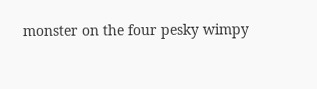monster on the four pesky wimpy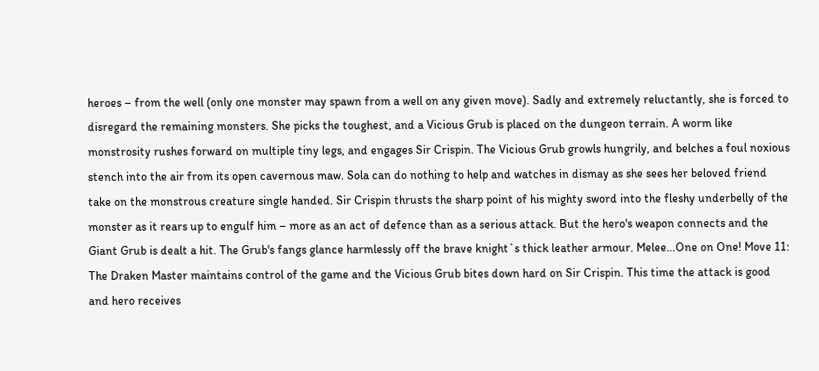heroes – from the well (only one monster may spawn from a well on any given move). Sadly and extremely reluctantly, she is forced to disregard the remaining monsters. She picks the toughest, and a Vicious Grub is placed on the dungeon terrain. A worm like monstrosity rushes forward on multiple tiny legs, and engages Sir Crispin. The Vicious Grub growls hungrily, and belches a foul noxious stench into the air from its open cavernous maw. Sola can do nothing to help and watches in dismay as she sees her beloved friend take on the monstrous creature single handed. Sir Crispin thrusts the sharp point of his mighty sword into the fleshy underbelly of the monster as it rears up to engulf him – more as an act of defence than as a serious attack. But the hero's weapon connects and the Giant Grub is dealt a hit. The Grub's fangs glance harmlessly off the brave knight`s thick leather armour. Melee...One on One! Move 11: The Draken Master maintains control of the game and the Vicious Grub bites down hard on Sir Crispin. This time the attack is good and hero receives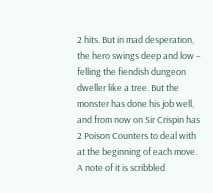2 hits. But in mad desperation, the hero swings deep and low – felling the fiendish dungeon dweller like a tree. But the monster has done his job well, and from now on Sir Crispin has 2 Poison Counters to deal with at the beginning of each move. A note of it is scribbled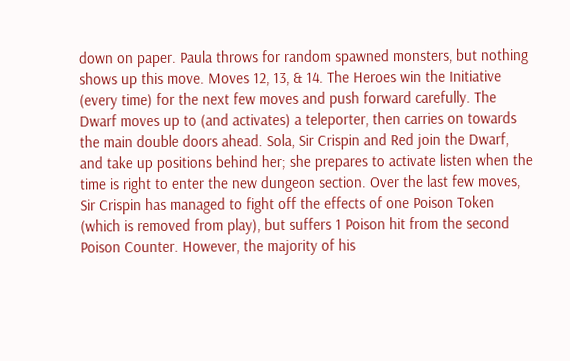down on paper. Paula throws for random spawned monsters, but nothing shows up this move. Moves 12, 13, & 14. The Heroes win the Initiative (every time) for the next few moves and push forward carefully. The Dwarf moves up to (and activates) a teleporter, then carries on towards the main double doors ahead. Sola, Sir Crispin and Red join the Dwarf, and take up positions behind her; she prepares to activate listen when the time is right to enter the new dungeon section. Over the last few moves, Sir Crispin has managed to fight off the effects of one Poison Token (which is removed from play), but suffers 1 Poison hit from the second Poison Counter. However, the majority of his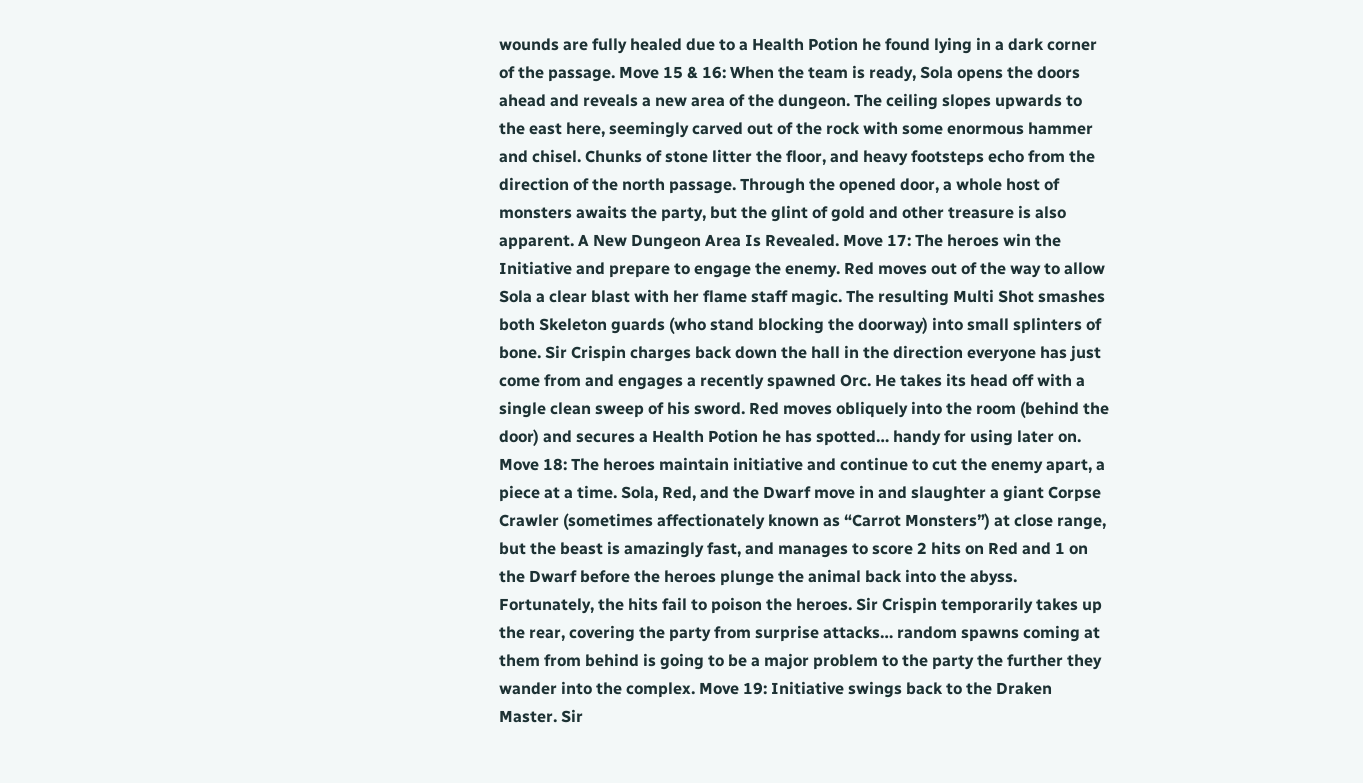wounds are fully healed due to a Health Potion he found lying in a dark corner of the passage. Move 15 & 16: When the team is ready, Sola opens the doors ahead and reveals a new area of the dungeon. The ceiling slopes upwards to the east here, seemingly carved out of the rock with some enormous hammer and chisel. Chunks of stone litter the floor, and heavy footsteps echo from the direction of the north passage. Through the opened door, a whole host of monsters awaits the party, but the glint of gold and other treasure is also apparent. A New Dungeon Area Is Revealed. Move 17: The heroes win the Initiative and prepare to engage the enemy. Red moves out of the way to allow Sola a clear blast with her flame staff magic. The resulting Multi Shot smashes both Skeleton guards (who stand blocking the doorway) into small splinters of bone. Sir Crispin charges back down the hall in the direction everyone has just come from and engages a recently spawned Orc. He takes its head off with a single clean sweep of his sword. Red moves obliquely into the room (behind the door) and secures a Health Potion he has spotted… handy for using later on. Move 18: The heroes maintain initiative and continue to cut the enemy apart, a piece at a time. Sola, Red, and the Dwarf move in and slaughter a giant Corpse Crawler (sometimes affectionately known as “Carrot Monsters”) at close range, but the beast is amazingly fast, and manages to score 2 hits on Red and 1 on the Dwarf before the heroes plunge the animal back into the abyss. Fortunately, the hits fail to poison the heroes. Sir Crispin temporarily takes up the rear, covering the party from surprise attacks… random spawns coming at them from behind is going to be a major problem to the party the further they wander into the complex. Move 19: Initiative swings back to the Draken Master. Sir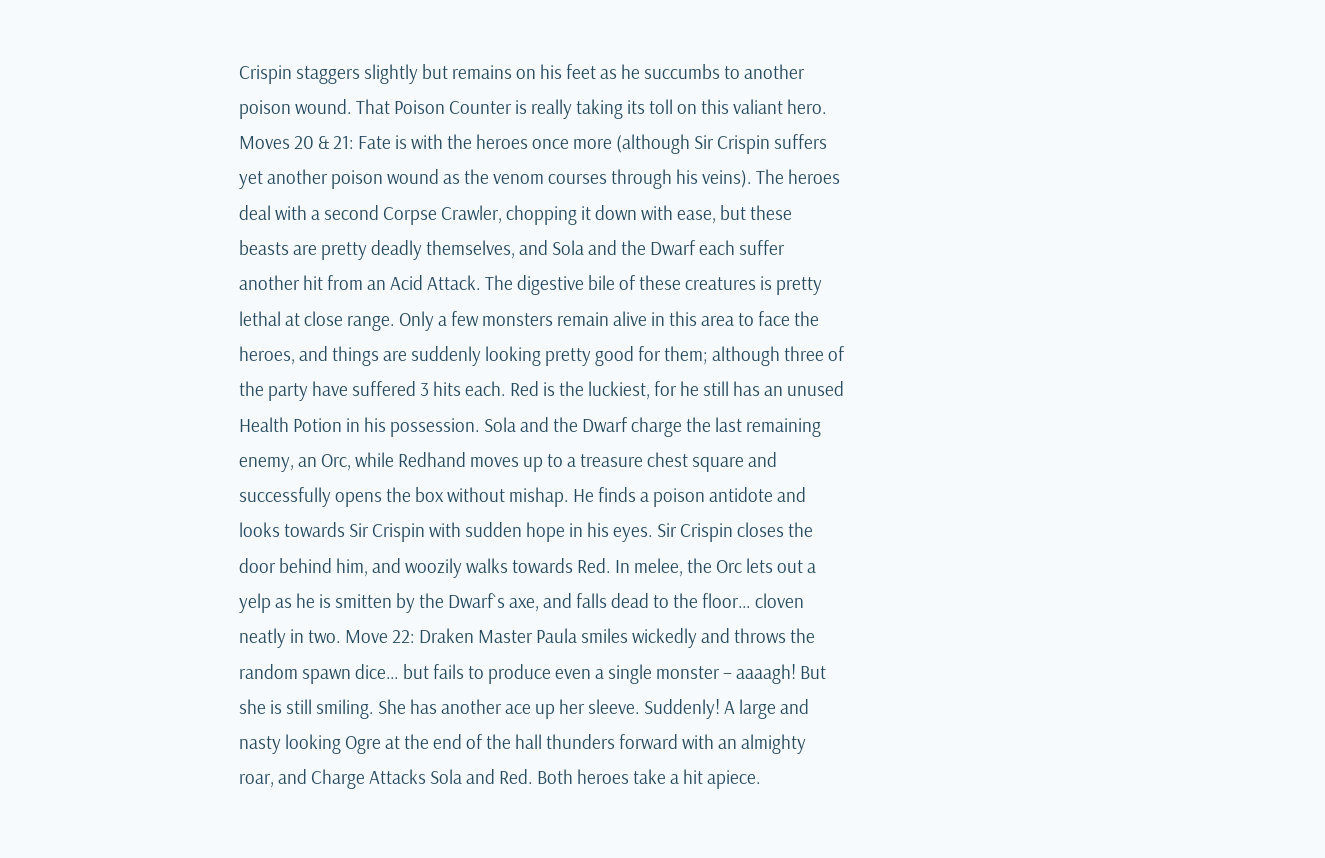Crispin staggers slightly but remains on his feet as he succumbs to another poison wound. That Poison Counter is really taking its toll on this valiant hero. Moves 20 & 21: Fate is with the heroes once more (although Sir Crispin suffers yet another poison wound as the venom courses through his veins). The heroes deal with a second Corpse Crawler, chopping it down with ease, but these beasts are pretty deadly themselves, and Sola and the Dwarf each suffer another hit from an Acid Attack. The digestive bile of these creatures is pretty lethal at close range. Only a few monsters remain alive in this area to face the heroes, and things are suddenly looking pretty good for them; although three of the party have suffered 3 hits each. Red is the luckiest, for he still has an unused Health Potion in his possession. Sola and the Dwarf charge the last remaining enemy, an Orc, while Redhand moves up to a treasure chest square and successfully opens the box without mishap. He finds a poison antidote and looks towards Sir Crispin with sudden hope in his eyes. Sir Crispin closes the door behind him, and woozily walks towards Red. In melee, the Orc lets out a yelp as he is smitten by the Dwarf`s axe, and falls dead to the floor… cloven neatly in two. Move 22: Draken Master Paula smiles wickedly and throws the random spawn dice… but fails to produce even a single monster – aaaagh! But she is still smiling. She has another ace up her sleeve. Suddenly! A large and nasty looking Ogre at the end of the hall thunders forward with an almighty roar, and Charge Attacks Sola and Red. Both heroes take a hit apiece.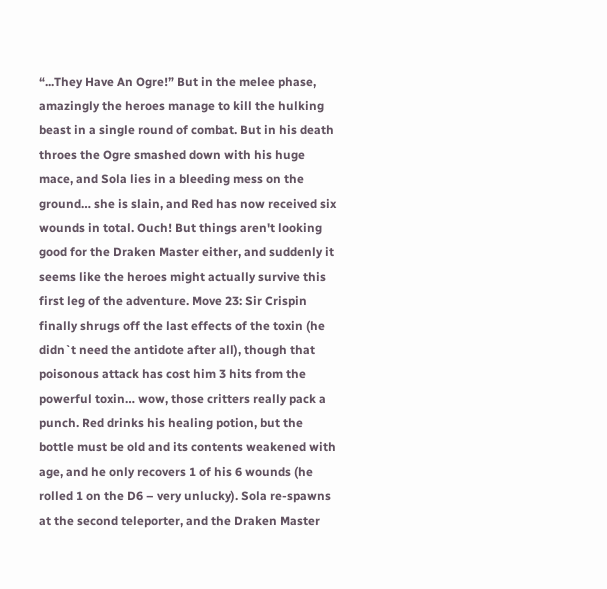“...They Have An Ogre!” But in the melee phase, amazingly the heroes manage to kill the hulking beast in a single round of combat. But in his death throes the Ogre smashed down with his huge mace, and Sola lies in a bleeding mess on the ground… she is slain, and Red has now received six wounds in total. Ouch! But things aren't looking good for the Draken Master either, and suddenly it seems like the heroes might actually survive this first leg of the adventure. Move 23: Sir Crispin finally shrugs off the last effects of the toxin (he didn`t need the antidote after all), though that poisonous attack has cost him 3 hits from the powerful toxin… wow, those critters really pack a punch. Red drinks his healing potion, but the bottle must be old and its contents weakened with age, and he only recovers 1 of his 6 wounds (he rolled 1 on the D6 – very unlucky). Sola re-spawns at the second teleporter, and the Draken Master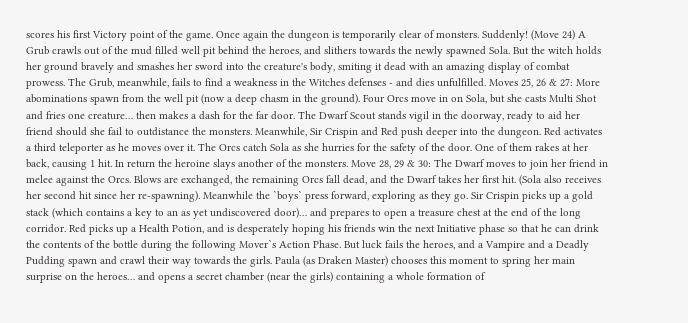scores his first Victory point of the game. Once again the dungeon is temporarily clear of monsters. Suddenly! (Move 24) A Grub crawls out of the mud filled well pit behind the heroes, and slithers towards the newly spawned Sola. But the witch holds her ground bravely and smashes her sword into the creature's body, smiting it dead with an amazing display of combat prowess. The Grub, meanwhile, fails to find a weakness in the Witches defenses - and dies unfulfilled. Moves 25, 26 & 27: More abominations spawn from the well pit (now a deep chasm in the ground). Four Orcs move in on Sola, but she casts Multi Shot and fries one creature… then makes a dash for the far door. The Dwarf Scout stands vigil in the doorway, ready to aid her friend should she fail to outdistance the monsters. Meanwhile, Sir Crispin and Red push deeper into the dungeon. Red activates a third teleporter as he moves over it. The Orcs catch Sola as she hurries for the safety of the door. One of them rakes at her back, causing 1 hit. In return the heroine slays another of the monsters. Move 28, 29 & 30: The Dwarf moves to join her friend in melee against the Orcs. Blows are exchanged, the remaining Orcs fall dead, and the Dwarf takes her first hit. (Sola also receives her second hit since her re-spawning). Meanwhile the `boys` press forward, exploring as they go. Sir Crispin picks up a gold stack (which contains a key to an as yet undiscovered door)… and prepares to open a treasure chest at the end of the long corridor. Red picks up a Health Potion, and is desperately hoping his friends win the next Initiative phase so that he can drink the contents of the bottle during the following Mover`s Action Phase. But luck fails the heroes, and a Vampire and a Deadly Pudding spawn and crawl their way towards the girls. Paula (as Draken Master) chooses this moment to spring her main surprise on the heroes… and opens a secret chamber (near the girls) containing a whole formation of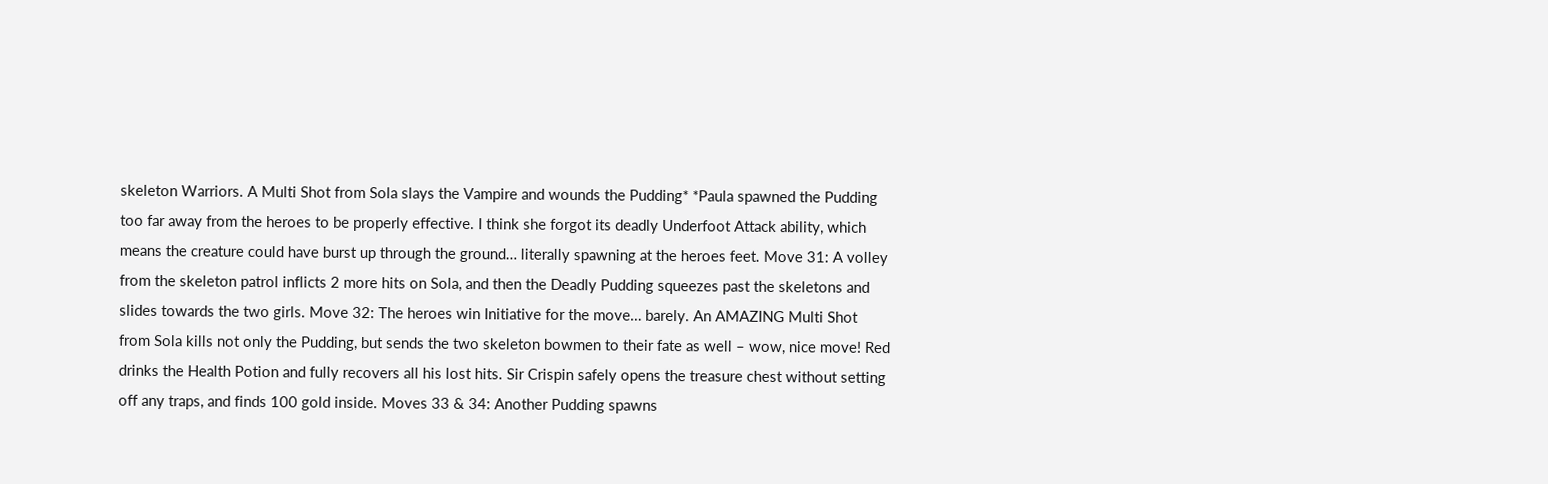skeleton Warriors. A Multi Shot from Sola slays the Vampire and wounds the Pudding* *Paula spawned the Pudding too far away from the heroes to be properly effective. I think she forgot its deadly Underfoot Attack ability, which means the creature could have burst up through the ground… literally spawning at the heroes feet. Move 31: A volley from the skeleton patrol inflicts 2 more hits on Sola, and then the Deadly Pudding squeezes past the skeletons and slides towards the two girls. Move 32: The heroes win Initiative for the move… barely. An AMAZING Multi Shot from Sola kills not only the Pudding, but sends the two skeleton bowmen to their fate as well – wow, nice move! Red drinks the Health Potion and fully recovers all his lost hits. Sir Crispin safely opens the treasure chest without setting off any traps, and finds 100 gold inside. Moves 33 & 34: Another Pudding spawns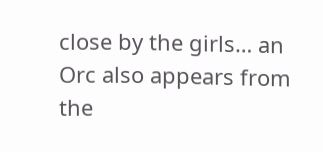close by the girls… an Orc also appears from the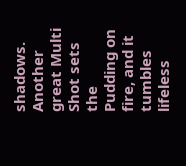shadows. Another great Multi Shot sets the Pudding on fire, and it tumbles lifeless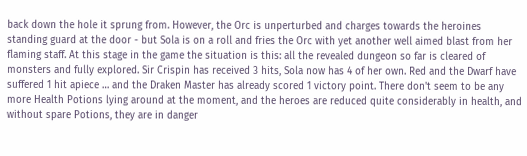back down the hole it sprung from. However, the Orc is unperturbed and charges towards the heroines standing guard at the door - but Sola is on a roll and fries the Orc with yet another well aimed blast from her flaming staff. At this stage in the game the situation is this: all the revealed dungeon so far is cleared of monsters and fully explored. Sir Crispin has received 3 hits, Sola now has 4 of her own. Red and the Dwarf have suffered 1 hit apiece … and the Draken Master has already scored 1 victory point. There don't seem to be any more Health Potions lying around at the moment, and the heroes are reduced quite considerably in health, and without spare Potions, they are in danger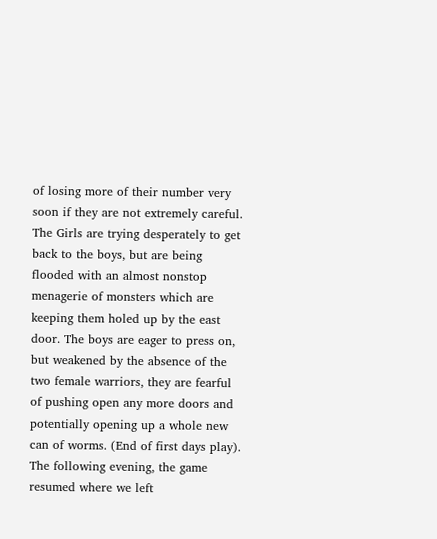of losing more of their number very soon if they are not extremely careful. The Girls are trying desperately to get back to the boys, but are being flooded with an almost nonstop menagerie of monsters which are keeping them holed up by the east door. The boys are eager to press on, but weakened by the absence of the two female warriors, they are fearful of pushing open any more doors and potentially opening up a whole new can of worms. (End of first days play). The following evening, the game resumed where we left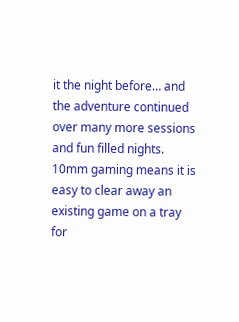it the night before… and the adventure continued over many more sessions and fun filled nights. 10mm gaming means it is easy to clear away an existing game on a tray for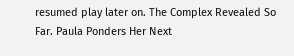resumed play later on. The Complex Revealed So Far. Paula Ponders Her Next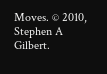Moves. © 2010, Stephen A Gilbert.